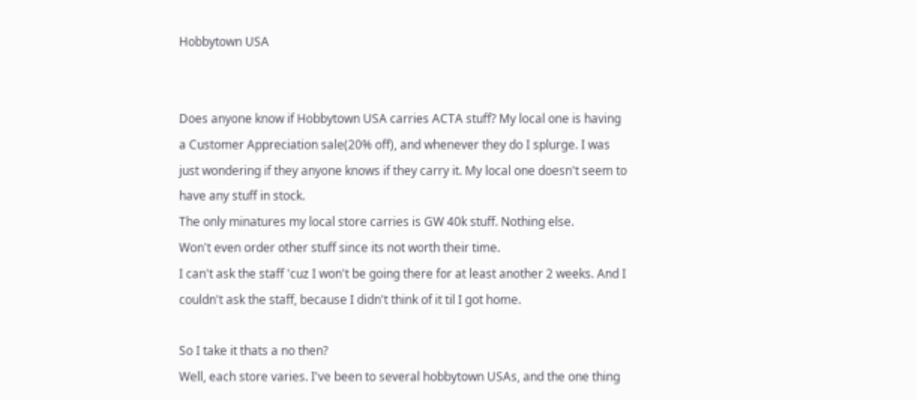Hobbytown USA


Does anyone know if Hobbytown USA carries ACTA stuff? My local one is having a Customer Appreciation sale(20% off), and whenever they do I splurge. I was just wondering if they anyone knows if they carry it. My local one doesn't seem to have any stuff in stock.
The only minatures my local store carries is GW 40k stuff. Nothing else.
Won't even order other stuff since its not worth their time.
I can't ask the staff 'cuz I won't be going there for at least another 2 weeks. And I couldn't ask the staff, because I didn't think of it til I got home.

So I take it thats a no then?
Well, each store varies. I've been to several hobbytown USAs, and the one thing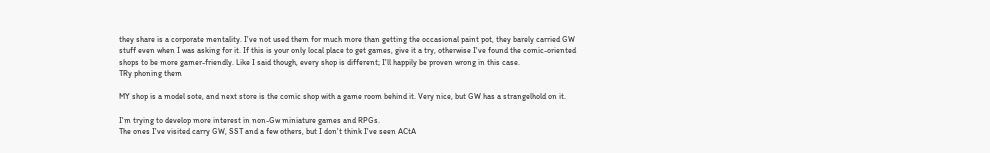they share is a corporate mentality. I've not used them for much more than getting the occasional paint pot, they barely carried GW stuff even when I was asking for it. If this is your only local place to get games, give it a try, otherwise I've found the comic-oriented shops to be more gamer-friendly. Like I said though, every shop is different; I'll happily be proven wrong in this case.
TRy phoning them

MY shop is a model sote, and next store is the comic shop with a game room behind it. Very nice, but GW has a strangelhold on it.

I'm trying to develop more interest in non-Gw miniature games and RPGs.
The ones I've visited carry GW, SST and a few others, but I don't think I've seen ACtA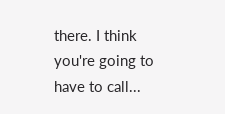there. I think you're going to have to call...